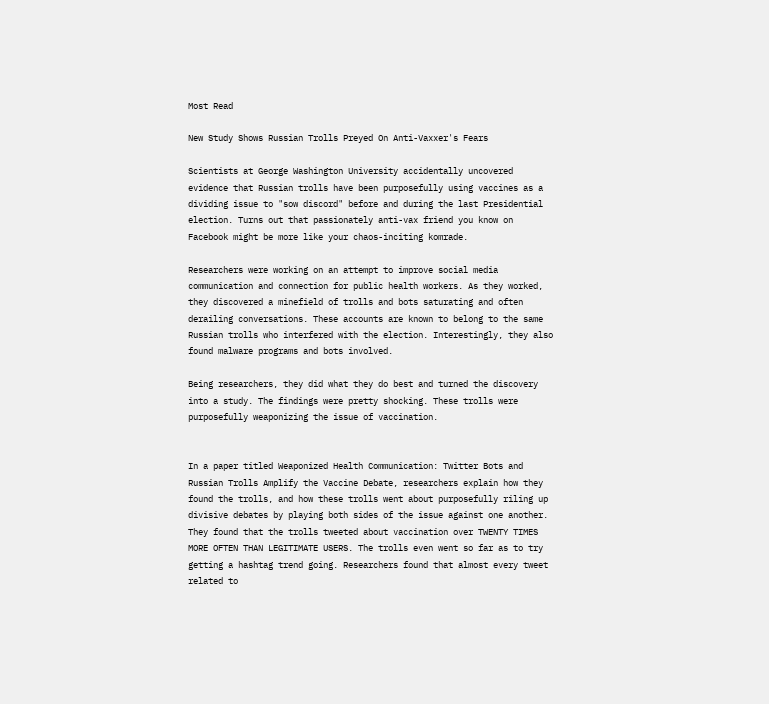Most Read

New Study Shows Russian Trolls Preyed On Anti-Vaxxer's Fears

Scientists at George Washington University accidentally uncovered evidence that Russian trolls have been purposefully using vaccines as a dividing issue to "sow discord" before and during the last Presidential election. Turns out that passionately anti-vax friend you know on Facebook might be more like your chaos-inciting komrade.

Researchers were working on an attempt to improve social media communication and connection for public health workers. As they worked, they discovered a minefield of trolls and bots saturating and often derailing conversations. These accounts are known to belong to the same Russian trolls who interfered with the election. Interestingly, they also found malware programs and bots involved.

Being researchers, they did what they do best and turned the discovery into a study. The findings were pretty shocking. These trolls were purposefully weaponizing the issue of vaccination.


In a paper titled Weaponized Health Communication: Twitter Bots and Russian Trolls Amplify the Vaccine Debate, researchers explain how they found the trolls, and how these trolls went about purposefully riling up divisive debates by playing both sides of the issue against one another. They found that the trolls tweeted about vaccination over TWENTY TIMES MORE OFTEN THAN LEGITIMATE USERS. The trolls even went so far as to try getting a hashtag trend going. Researchers found that almost every tweet related to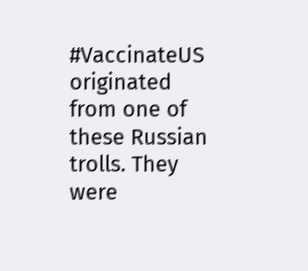#VaccinateUS originated from one of these Russian trolls. They were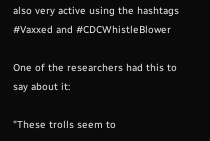also very active using the hashtags #Vaxxed and #CDCWhistleBlower

One of the researchers had this to say about it:

"These trolls seem to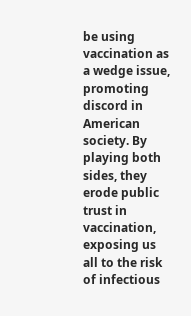be using vaccination as a wedge issue, promoting discord in American society. By playing both sides, they erode public trust in vaccination, exposing us all to the risk of infectious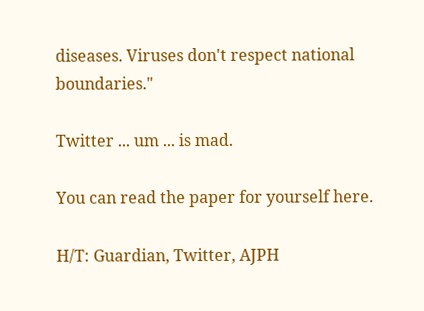diseases. Viruses don't respect national boundaries."

Twitter ... um ... is mad.

You can read the paper for yourself here.

H/T: Guardian, Twitter, AJPH